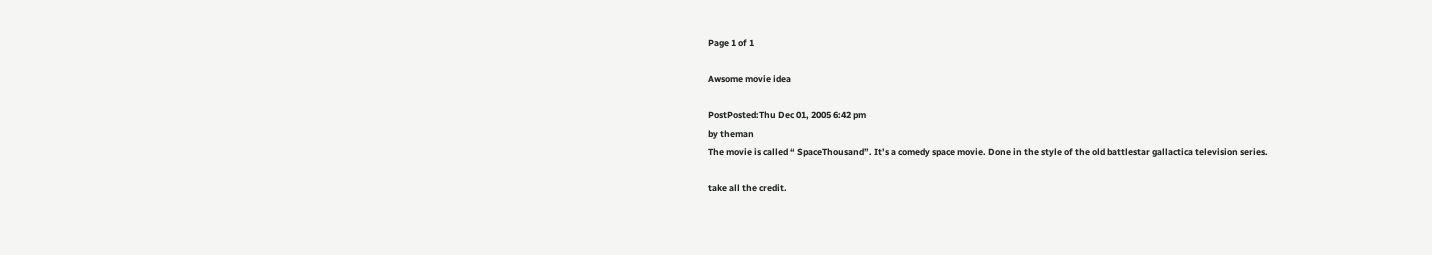Page 1 of 1

Awsome movie idea

PostPosted:Thu Dec 01, 2005 6:42 pm
by theman
The movie is called “ SpaceThousand”. It’s a comedy space movie. Done in the style of the old battlestar gallactica television series.

take all the credit.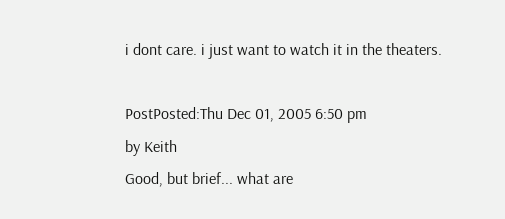i dont care. i just want to watch it in the theaters.

PostPosted:Thu Dec 01, 2005 6:50 pm
by Keith
Good, but brief... what are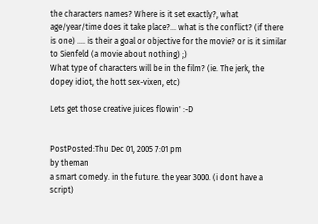the characters names? Where is it set exactly?, what age/year/time does it take place?... what is the conflict? (if there is one) .... is their a goal or objective for the movie? or is it similar to Sienfeld (a movie about nothing) ;)
What type of characters will be in the film? (ie. The jerk, the dopey idiot, the hott sex-vixen, etc)

Lets get those creative juices flowin' :-D


PostPosted:Thu Dec 01, 2005 7:01 pm
by theman
a smart comedy. in the future. the year 3000. (i dont have a script)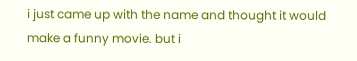i just came up with the name and thought it would make a funny movie. but i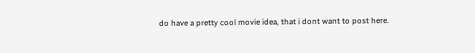do have a pretty cool movie idea, that i dont want to post here.